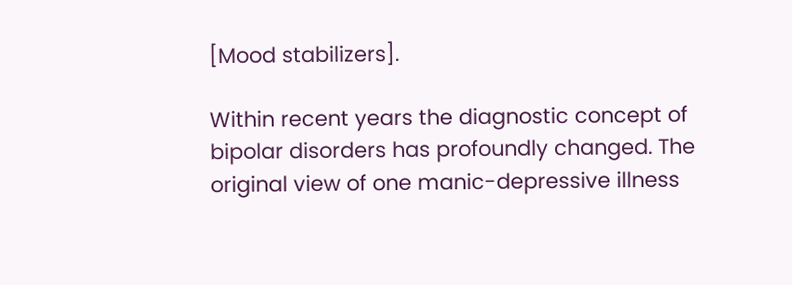[Mood stabilizers].

Within recent years the diagnostic concept of bipolar disorders has profoundly changed. The original view of one manic-depressive illness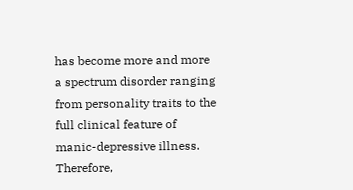has become more and more a spectrum disorder ranging from personality traits to the full clinical feature of manic-depressive illness. Therefore,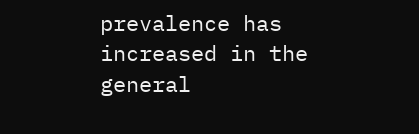prevalence has increased in the general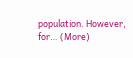population. However, for… (More)